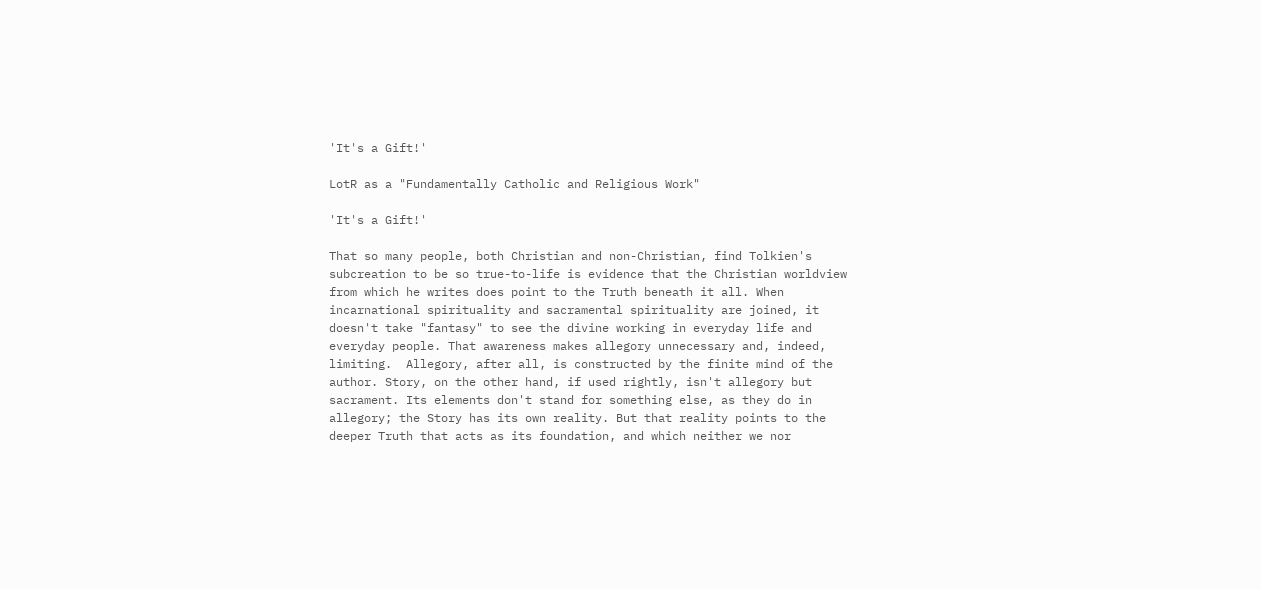'It's a Gift!'

LotR as a "Fundamentally Catholic and Religious Work"

'It's a Gift!'

That so many people, both Christian and non-Christian, find Tolkien's subcreation to be so true-to-life is evidence that the Christian worldview from which he writes does point to the Truth beneath it all. When incarnational spirituality and sacramental spirituality are joined, it doesn't take "fantasy" to see the divine working in everyday life and everyday people. That awareness makes allegory unnecessary and, indeed, limiting.  Allegory, after all, is constructed by the finite mind of the author. Story, on the other hand, if used rightly, isn't allegory but sacrament. Its elements don't stand for something else, as they do in allegory; the Story has its own reality. But that reality points to the deeper Truth that acts as its foundation, and which neither we nor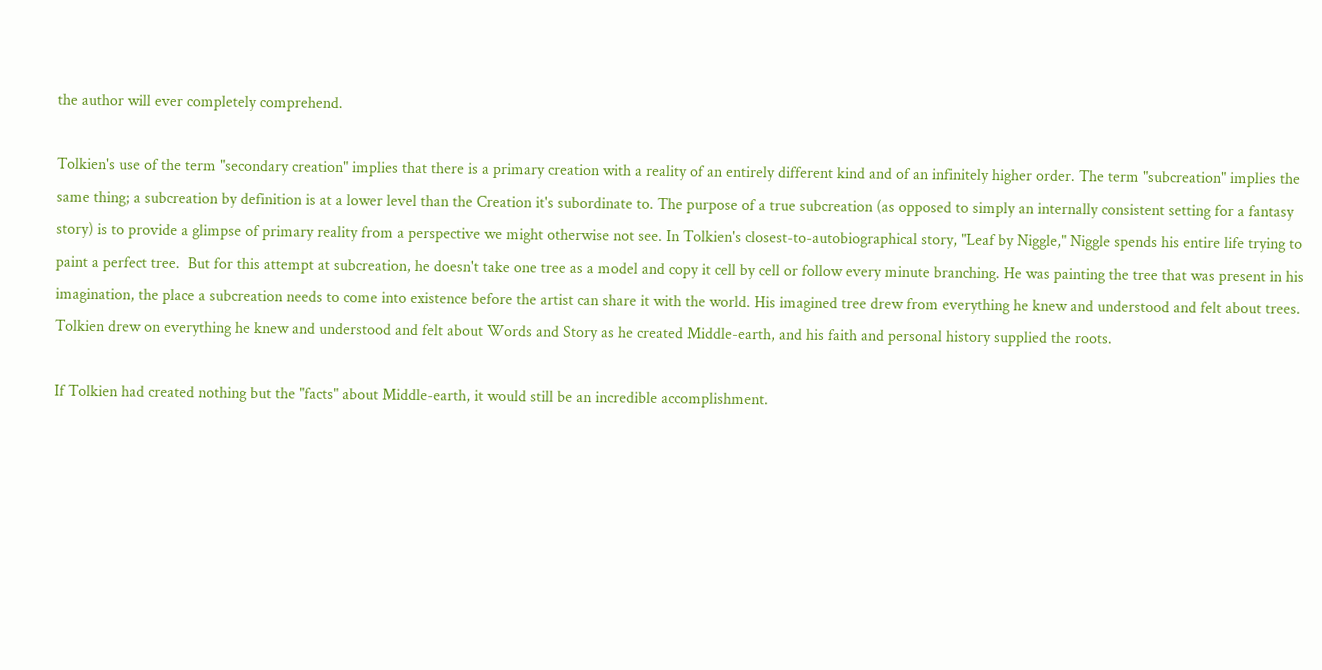the author will ever completely comprehend.

Tolkien's use of the term "secondary creation" implies that there is a primary creation with a reality of an entirely different kind and of an infinitely higher order. The term "subcreation" implies the same thing; a subcreation by definition is at a lower level than the Creation it's subordinate to. The purpose of a true subcreation (as opposed to simply an internally consistent setting for a fantasy story) is to provide a glimpse of primary reality from a perspective we might otherwise not see. In Tolkien's closest-to-autobiographical story, "Leaf by Niggle," Niggle spends his entire life trying to paint a perfect tree.  But for this attempt at subcreation, he doesn't take one tree as a model and copy it cell by cell or follow every minute branching. He was painting the tree that was present in his imagination, the place a subcreation needs to come into existence before the artist can share it with the world. His imagined tree drew from everything he knew and understood and felt about trees. Tolkien drew on everything he knew and understood and felt about Words and Story as he created Middle-earth, and his faith and personal history supplied the roots.

If Tolkien had created nothing but the "facts" about Middle-earth, it would still be an incredible accomplishment.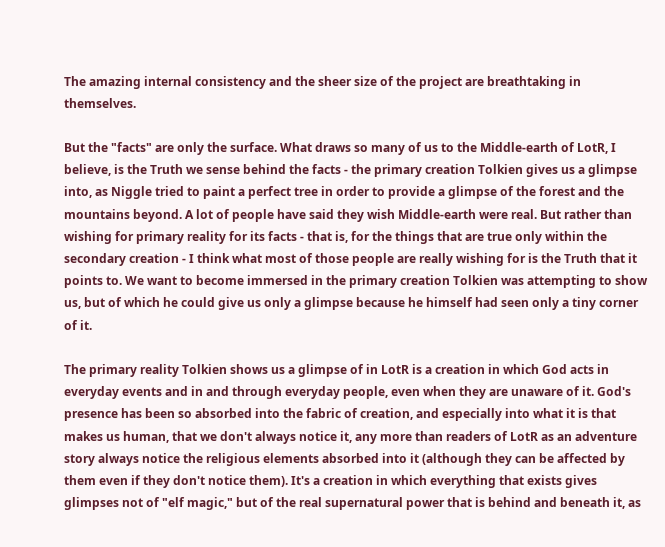The amazing internal consistency and the sheer size of the project are breathtaking in themselves.

But the "facts" are only the surface. What draws so many of us to the Middle-earth of LotR, I believe, is the Truth we sense behind the facts - the primary creation Tolkien gives us a glimpse into, as Niggle tried to paint a perfect tree in order to provide a glimpse of the forest and the mountains beyond. A lot of people have said they wish Middle-earth were real. But rather than wishing for primary reality for its facts - that is, for the things that are true only within the secondary creation - I think what most of those people are really wishing for is the Truth that it points to. We want to become immersed in the primary creation Tolkien was attempting to show us, but of which he could give us only a glimpse because he himself had seen only a tiny corner of it.

The primary reality Tolkien shows us a glimpse of in LotR is a creation in which God acts in everyday events and in and through everyday people, even when they are unaware of it. God's presence has been so absorbed into the fabric of creation, and especially into what it is that makes us human, that we don't always notice it, any more than readers of LotR as an adventure story always notice the religious elements absorbed into it (although they can be affected by them even if they don't notice them). It's a creation in which everything that exists gives glimpses not of "elf magic," but of the real supernatural power that is behind and beneath it, as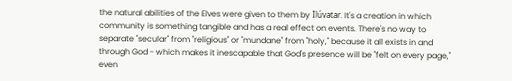the natural abilities of the Elves were given to them by Ilúvatar. It's a creation in which community is something tangible and has a real effect on events. There's no way to separate "secular" from "religious" or "mundane" from "holy," because it all exists in and through God - which makes it inescapable that God's presence will be "felt on every page," even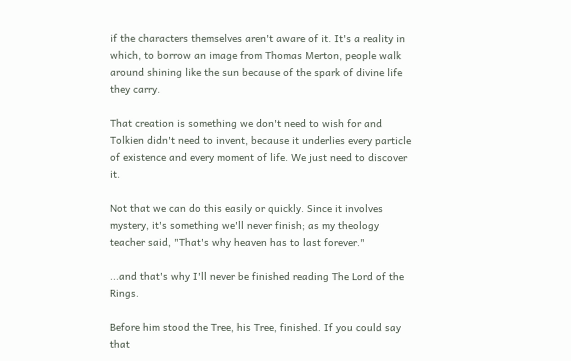if the characters themselves aren't aware of it. It's a reality in which, to borrow an image from Thomas Merton, people walk around shining like the sun because of the spark of divine life they carry.

That creation is something we don't need to wish for and Tolkien didn't need to invent, because it underlies every particle of existence and every moment of life. We just need to discover it.

Not that we can do this easily or quickly. Since it involves mystery, it's something we'll never finish; as my theology teacher said, "That's why heaven has to last forever."

...and that's why I'll never be finished reading The Lord of the Rings.

Before him stood the Tree, his Tree, finished. If you could say that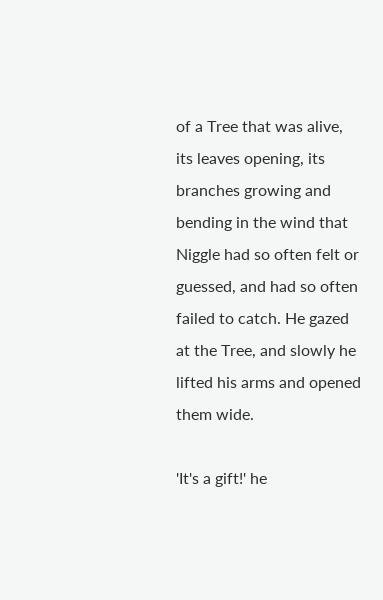of a Tree that was alive, its leaves opening, its branches growing and bending in the wind that Niggle had so often felt or guessed, and had so often failed to catch. He gazed at the Tree, and slowly he lifted his arms and opened them wide.

'It's a gift!' he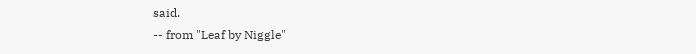said.
-- from "Leaf by Niggle"